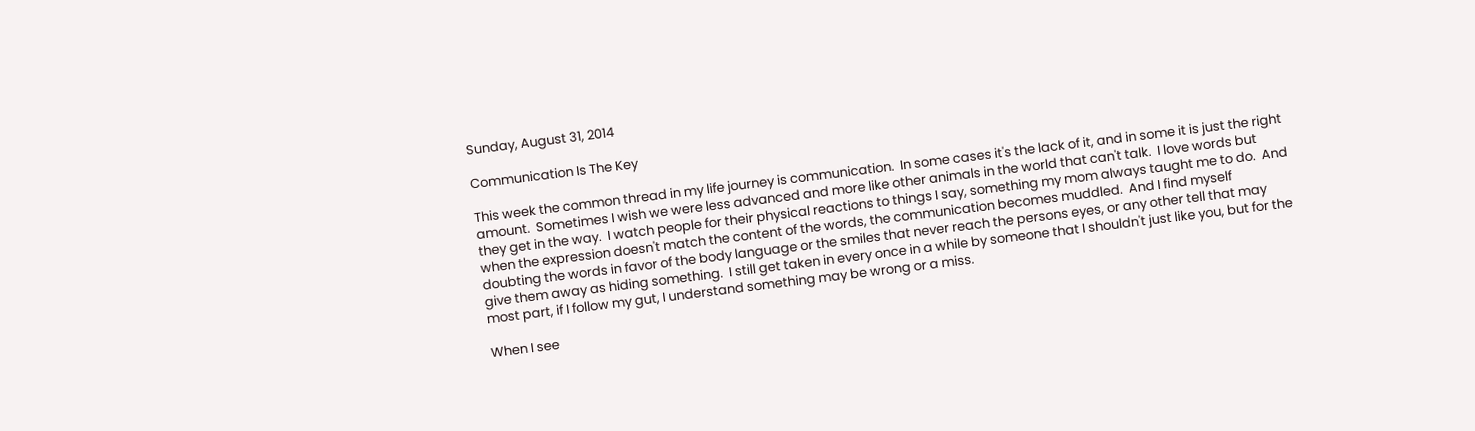Sunday, August 31, 2014

Communication Is The Key

This week the common thread in my life journey is communication.  In some cases it's the lack of it, and in some it is just the right amount.  Sometimes I wish we were less advanced and more like other animals in the world that can't talk.  I love words but they get in the way.  I watch people for their physical reactions to things I say, something my mom always taught me to do.  And when the expression doesn't match the content of the words, the communication becomes muddled.  And I find myself doubting the words in favor of the body language or the smiles that never reach the persons eyes, or any other tell that may give them away as hiding something.  I still get taken in every once in a while by someone that I shouldn't just like you, but for the most part, if I follow my gut, I understand something may be wrong or a miss.

When I see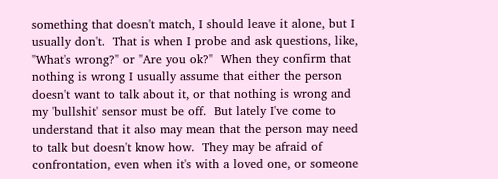something that doesn't match, I should leave it alone, but I usually don't.  That is when I probe and ask questions, like, "What's wrong?" or "Are you ok?"  When they confirm that nothing is wrong I usually assume that either the person doesn't want to talk about it, or that nothing is wrong and my 'bullshit' sensor must be off.  But lately I've come to understand that it also may mean that the person may need to talk but doesn't know how.  They may be afraid of confrontation, even when it's with a loved one, or someone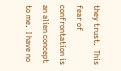they trust.  This fear of confrontation is an alien concept to me.  I have no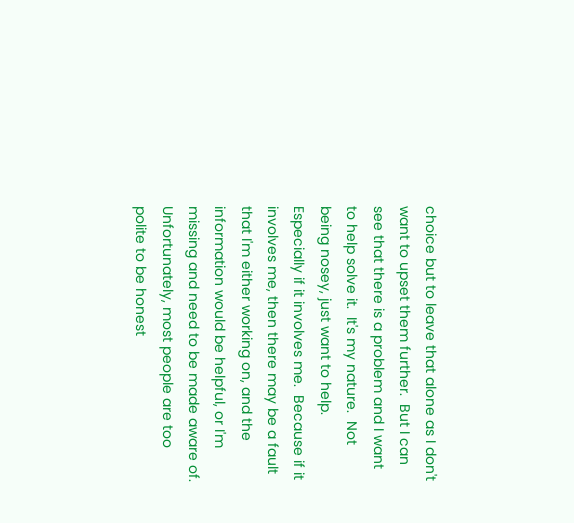choice but to leave that alone as I don't want to upset them further.  But I can see that there is a problem and I want to help solve it.  It's my nature.  Not being nosey, just want to help.  Especially if it involves me.  Because if it involves me, then there may be a fault that I'm either working on, and the information would be helpful, or I'm missing and need to be made aware of.  Unfortunately, most people are too polite to be honest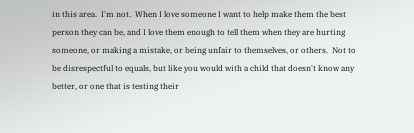in this area.  I'm not.  When I love someone I want to help make them the best person they can be, and I love them enough to tell them when they are hurting someone, or making a mistake, or being unfair to themselves, or others.  Not to be disrespectful to equals, but like you would with a child that doesn't know any better, or one that is testing their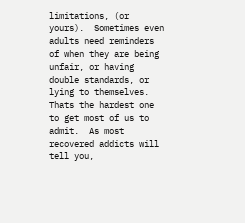limitations, (or yours).  Sometimes even adults need reminders of when they are being unfair, or having double standards, or lying to themselves.  Thats the hardest one to get most of us to admit.  As most recovered addicts will tell you,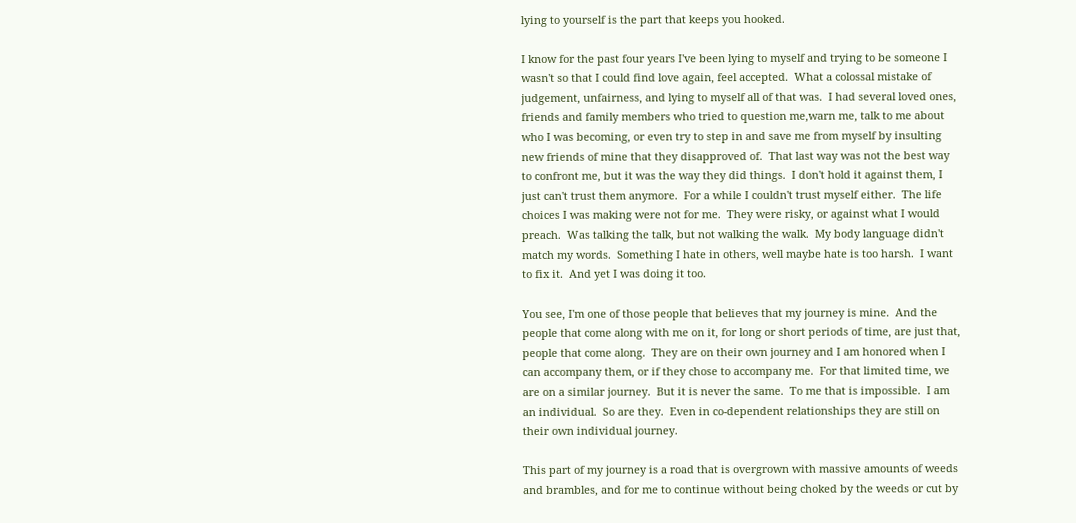lying to yourself is the part that keeps you hooked.

I know for the past four years I've been lying to myself and trying to be someone I wasn't so that I could find love again, feel accepted.  What a colossal mistake of judgement, unfairness, and lying to myself all of that was.  I had several loved ones, friends and family members who tried to question me,warn me, talk to me about who I was becoming, or even try to step in and save me from myself by insulting new friends of mine that they disapproved of.  That last way was not the best way to confront me, but it was the way they did things.  I don't hold it against them, I just can't trust them anymore.  For a while I couldn't trust myself either.  The life choices I was making were not for me.  They were risky, or against what I would preach.  Was talking the talk, but not walking the walk.  My body language didn't match my words.  Something I hate in others, well maybe hate is too harsh.  I want to fix it.  And yet I was doing it too.

You see, I'm one of those people that believes that my journey is mine.  And the people that come along with me on it, for long or short periods of time, are just that, people that come along.  They are on their own journey and I am honored when I can accompany them, or if they chose to accompany me.  For that limited time, we are on a similar journey.  But it is never the same.  To me that is impossible.  I am an individual.  So are they.  Even in co-dependent relationships they are still on their own individual journey.

This part of my journey is a road that is overgrown with massive amounts of weeds and brambles, and for me to continue without being choked by the weeds or cut by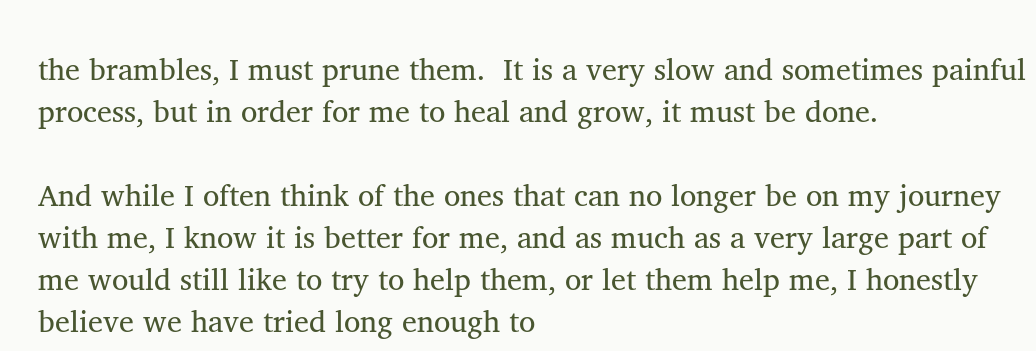the brambles, I must prune them.  It is a very slow and sometimes painful process, but in order for me to heal and grow, it must be done.

And while I often think of the ones that can no longer be on my journey with me, I know it is better for me, and as much as a very large part of me would still like to try to help them, or let them help me, I honestly believe we have tried long enough to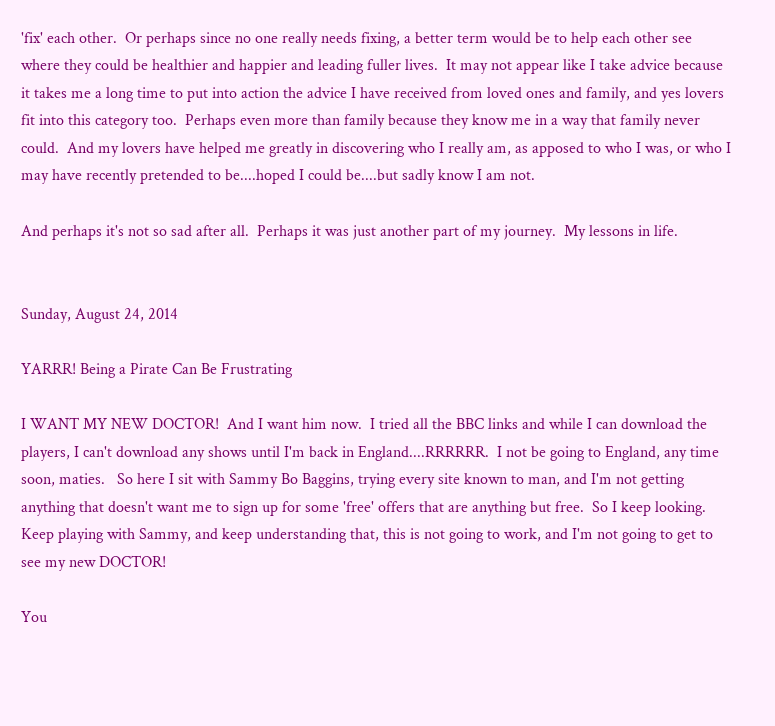'fix' each other.  Or perhaps since no one really needs fixing, a better term would be to help each other see where they could be healthier and happier and leading fuller lives.  It may not appear like I take advice because it takes me a long time to put into action the advice I have received from loved ones and family, and yes lovers fit into this category too.  Perhaps even more than family because they know me in a way that family never could.  And my lovers have helped me greatly in discovering who I really am, as apposed to who I was, or who I may have recently pretended to be....hoped I could be....but sadly know I am not.

And perhaps it's not so sad after all.  Perhaps it was just another part of my journey.  My lessons in life.


Sunday, August 24, 2014

YARRR! Being a Pirate Can Be Frustrating

I WANT MY NEW DOCTOR!  And I want him now.  I tried all the BBC links and while I can download the players, I can't download any shows until I'm back in England....RRRRRR.  I not be going to England, any time soon, maties.   So here I sit with Sammy Bo Baggins, trying every site known to man, and I'm not getting anything that doesn't want me to sign up for some 'free' offers that are anything but free.  So I keep looking.  Keep playing with Sammy, and keep understanding that, this is not going to work, and I'm not going to get to see my new DOCTOR!

You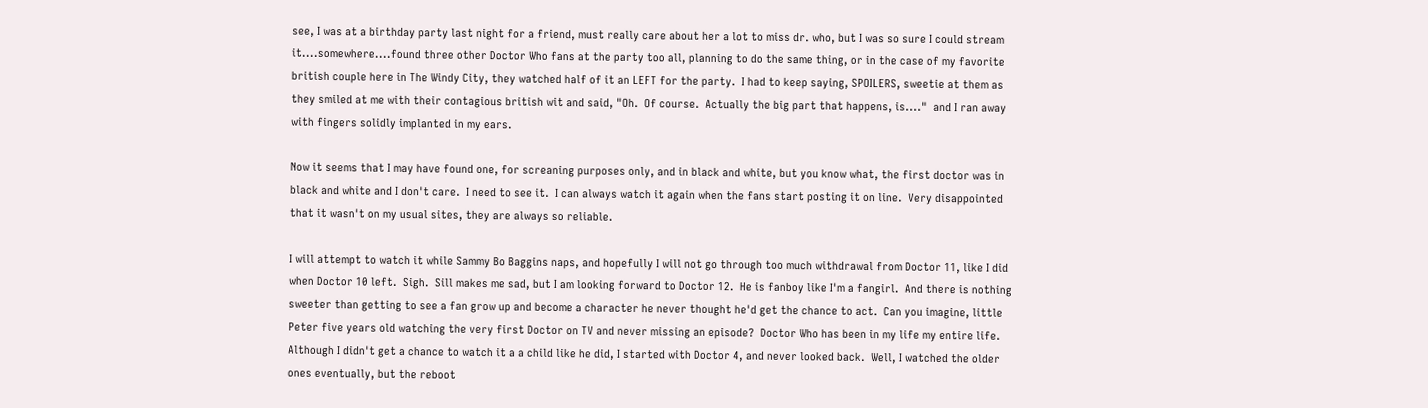see, I was at a birthday party last night for a friend, must really care about her a lot to miss dr. who, but I was so sure I could stream it....somewhere....found three other Doctor Who fans at the party too all, planning to do the same thing, or in the case of my favorite british couple here in The Windy City, they watched half of it an LEFT for the party.  I had to keep saying, SPOILERS, sweetie at them as they smiled at me with their contagious british wit and said, "Oh.  Of course.  Actually the big part that happens, is...."  and I ran away with fingers solidly implanted in my ears.

Now it seems that I may have found one, for screaning purposes only, and in black and white, but you know what, the first doctor was in black and white and I don't care.  I need to see it.  I can always watch it again when the fans start posting it on line.  Very disappointed that it wasn't on my usual sites, they are always so reliable.

I will attempt to watch it while Sammy Bo Baggins naps, and hopefully I will not go through too much withdrawal from Doctor 11, like I did when Doctor 10 left.  Sigh.  Sill makes me sad, but I am looking forward to Doctor 12.  He is fanboy like I'm a fangirl.  And there is nothing sweeter than getting to see a fan grow up and become a character he never thought he'd get the chance to act.  Can you imagine, little Peter five years old watching the very first Doctor on TV and never missing an episode?  Doctor Who has been in my life my entire life.  Although I didn't get a chance to watch it a a child like he did, I started with Doctor 4, and never looked back.  Well, I watched the older ones eventually, but the reboot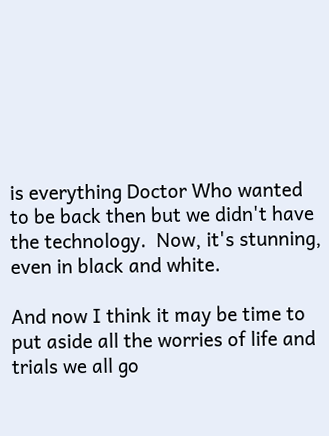is everything Doctor Who wanted to be back then but we didn't have the technology.  Now, it's stunning, even in black and white.

And now I think it may be time to put aside all the worries of life and trials we all go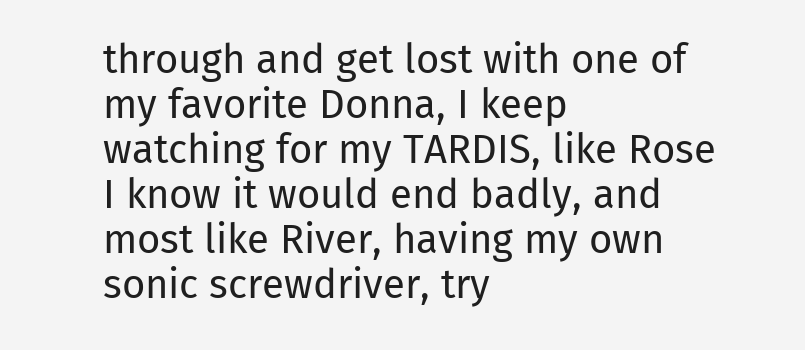through and get lost with one of my favorite Donna, I keep watching for my TARDIS, like Rose I know it would end badly, and most like River, having my own sonic screwdriver, try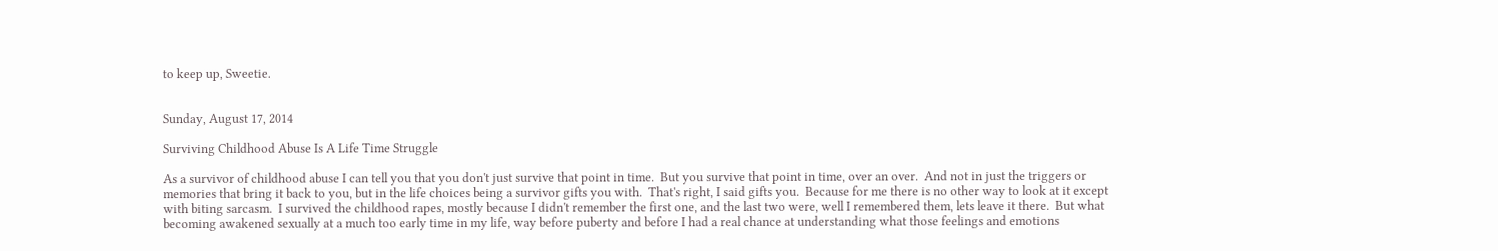to keep up, Sweetie.


Sunday, August 17, 2014

Surviving Childhood Abuse Is A Life Time Struggle

As a survivor of childhood abuse I can tell you that you don't just survive that point in time.  But you survive that point in time, over an over.  And not in just the triggers or memories that bring it back to you, but in the life choices being a survivor gifts you with.  That's right, I said gifts you.  Because for me there is no other way to look at it except with biting sarcasm.  I survived the childhood rapes, mostly because I didn't remember the first one, and the last two were, well I remembered them, lets leave it there.  But what becoming awakened sexually at a much too early time in my life, way before puberty and before I had a real chance at understanding what those feelings and emotions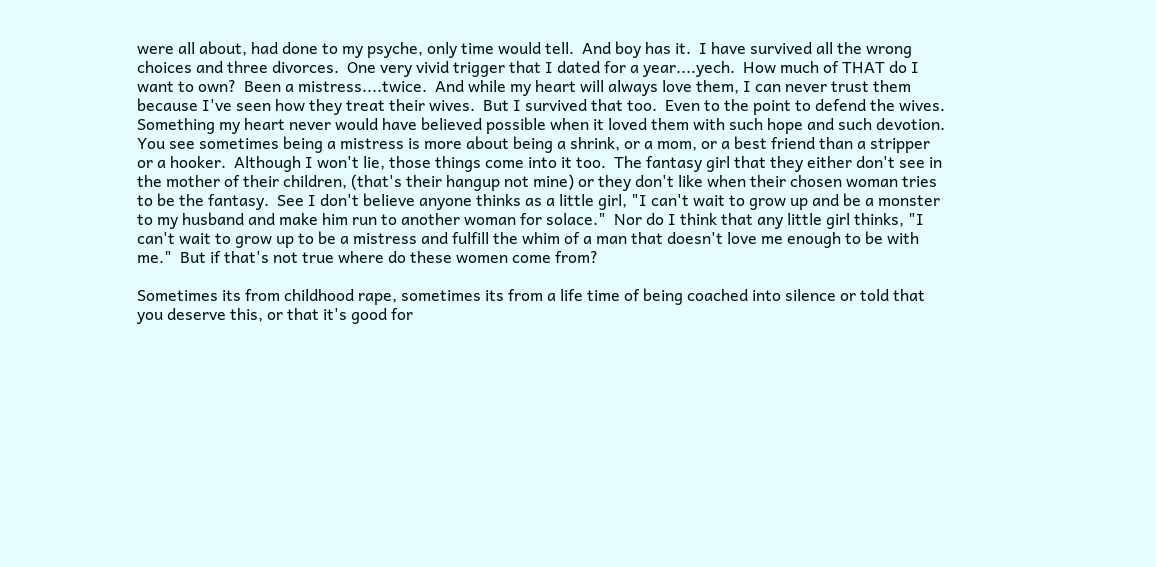were all about, had done to my psyche, only time would tell.  And boy has it.  I have survived all the wrong choices and three divorces.  One very vivid trigger that I dated for a year....yech.  How much of THAT do I want to own?  Been a mistress....twice.  And while my heart will always love them, I can never trust them because I've seen how they treat their wives.  But I survived that too.  Even to the point to defend the wives.  Something my heart never would have believed possible when it loved them with such hope and such devotion.  You see sometimes being a mistress is more about being a shrink, or a mom, or a best friend than a stripper or a hooker.  Although I won't lie, those things come into it too.  The fantasy girl that they either don't see in the mother of their children, (that's their hangup not mine) or they don't like when their chosen woman tries to be the fantasy.  See I don't believe anyone thinks as a little girl, "I can't wait to grow up and be a monster to my husband and make him run to another woman for solace."  Nor do I think that any little girl thinks, "I can't wait to grow up to be a mistress and fulfill the whim of a man that doesn't love me enough to be with me."  But if that's not true where do these women come from?

Sometimes its from childhood rape, sometimes its from a life time of being coached into silence or told that you deserve this, or that it's good for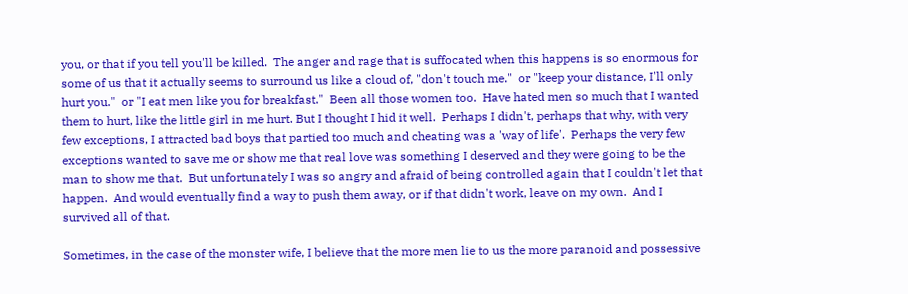you, or that if you tell you'll be killed.  The anger and rage that is suffocated when this happens is so enormous for some of us that it actually seems to surround us like a cloud of, "don't touch me."  or "keep your distance, I'll only hurt you."  or "I eat men like you for breakfast."  Been all those women too.  Have hated men so much that I wanted them to hurt, like the little girl in me hurt. But I thought I hid it well.  Perhaps I didn't, perhaps that why, with very few exceptions, I attracted bad boys that partied too much and cheating was a 'way of life'.  Perhaps the very few exceptions wanted to save me or show me that real love was something I deserved and they were going to be the man to show me that.  But unfortunately I was so angry and afraid of being controlled again that I couldn't let that happen.  And would eventually find a way to push them away, or if that didn't work, leave on my own.  And I survived all of that.

Sometimes, in the case of the monster wife, I believe that the more men lie to us the more paranoid and possessive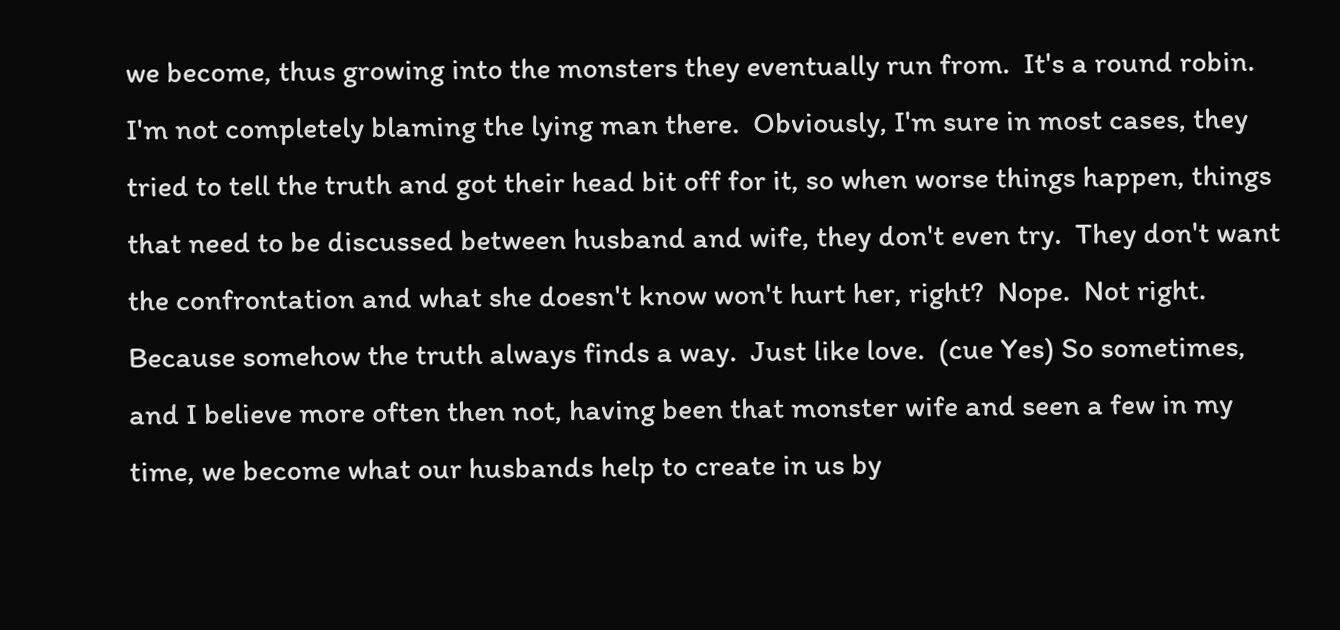we become, thus growing into the monsters they eventually run from.  It's a round robin.  I'm not completely blaming the lying man there.  Obviously, I'm sure in most cases, they tried to tell the truth and got their head bit off for it, so when worse things happen, things that need to be discussed between husband and wife, they don't even try.  They don't want the confrontation and what she doesn't know won't hurt her, right?  Nope.  Not right.  Because somehow the truth always finds a way.  Just like love.  (cue Yes) So sometimes, and I believe more often then not, having been that monster wife and seen a few in my time, we become what our husbands help to create in us by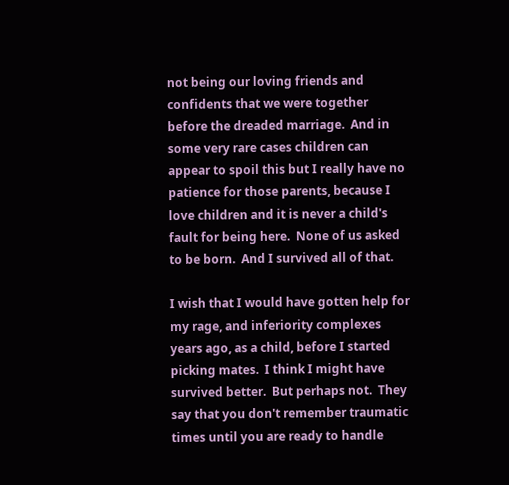not being our loving friends and confidents that we were together before the dreaded marriage.  And in some very rare cases children can appear to spoil this but I really have no patience for those parents, because I love children and it is never a child's fault for being here.  None of us asked to be born.  And I survived all of that.

I wish that I would have gotten help for my rage, and inferiority complexes years ago, as a child, before I started picking mates.  I think I might have survived better.  But perhaps not.  They say that you don't remember traumatic times until you are ready to handle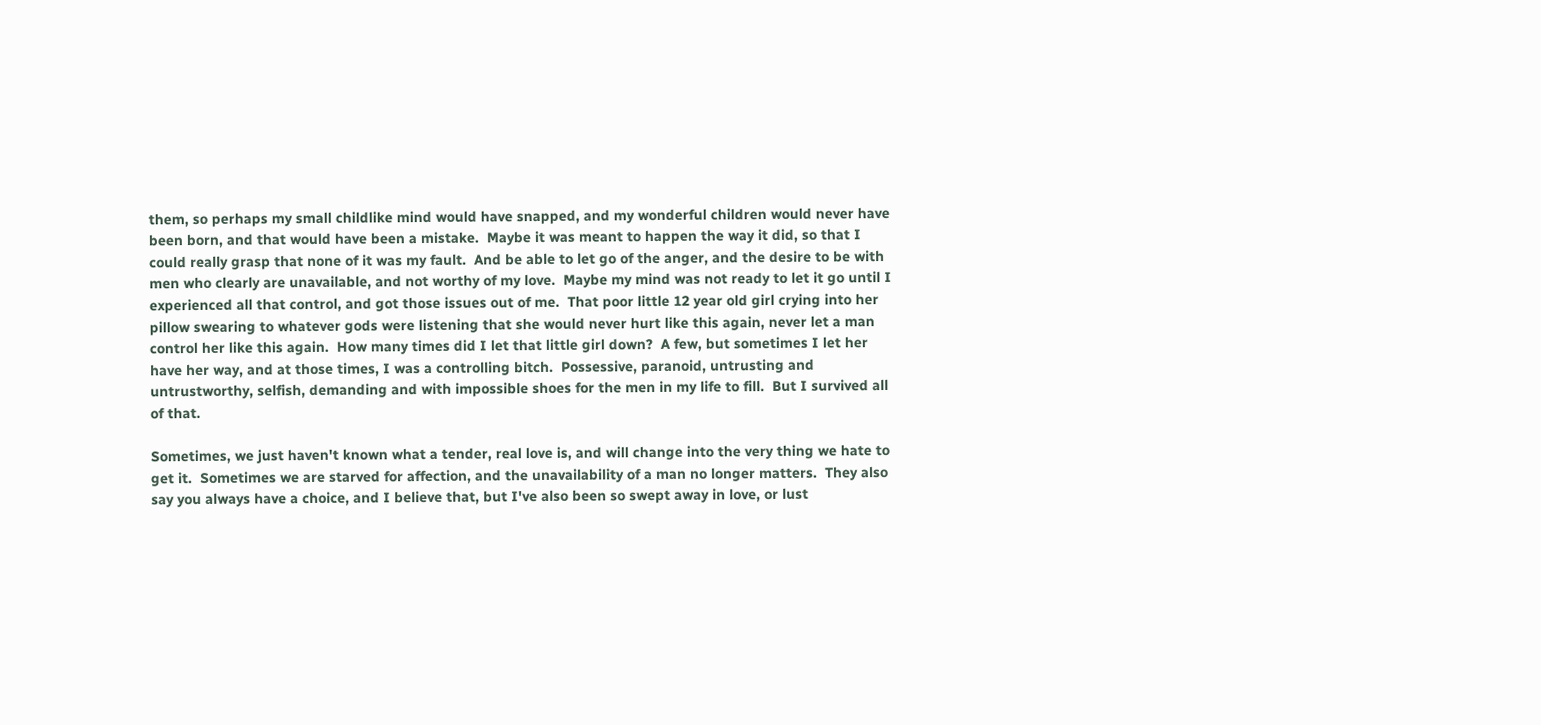them, so perhaps my small childlike mind would have snapped, and my wonderful children would never have been born, and that would have been a mistake.  Maybe it was meant to happen the way it did, so that I could really grasp that none of it was my fault.  And be able to let go of the anger, and the desire to be with men who clearly are unavailable, and not worthy of my love.  Maybe my mind was not ready to let it go until I experienced all that control, and got those issues out of me.  That poor little 12 year old girl crying into her pillow swearing to whatever gods were listening that she would never hurt like this again, never let a man control her like this again.  How many times did I let that little girl down?  A few, but sometimes I let her have her way, and at those times, I was a controlling bitch.  Possessive, paranoid, untrusting and untrustworthy, selfish, demanding and with impossible shoes for the men in my life to fill.  But I survived all of that.

Sometimes, we just haven't known what a tender, real love is, and will change into the very thing we hate to get it.  Sometimes we are starved for affection, and the unavailability of a man no longer matters.  They also say you always have a choice, and I believe that, but I've also been so swept away in love, or lust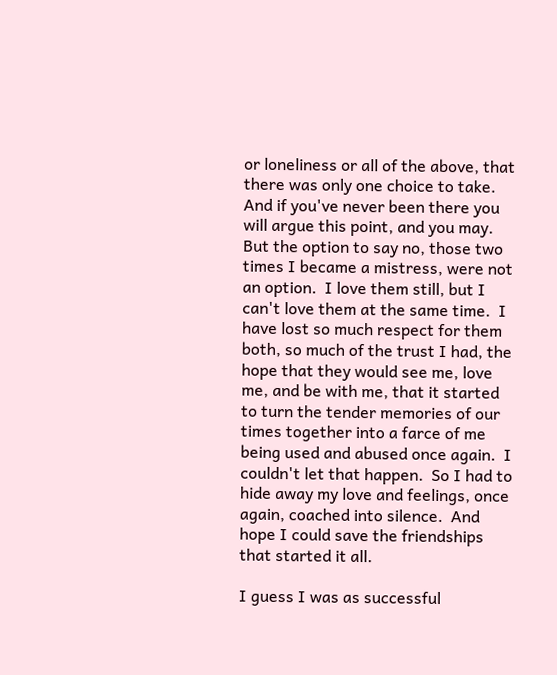or loneliness or all of the above, that there was only one choice to take.  And if you've never been there you will argue this point, and you may.  But the option to say no, those two times I became a mistress, were not an option.  I love them still, but I can't love them at the same time.  I have lost so much respect for them both, so much of the trust I had, the hope that they would see me, love me, and be with me, that it started to turn the tender memories of our times together into a farce of me being used and abused once again.  I couldn't let that happen.  So I had to hide away my love and feelings, once again, coached into silence.  And hope I could save the friendships that started it all.

I guess I was as successful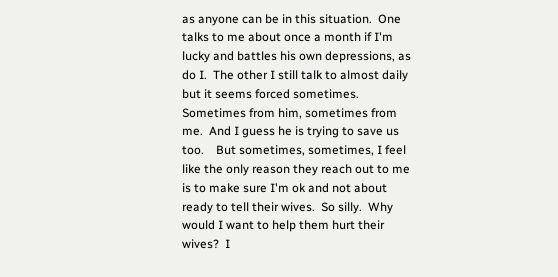as anyone can be in this situation.  One talks to me about once a month if I'm lucky and battles his own depressions, as do I.  The other I still talk to almost daily but it seems forced sometimes.  Sometimes from him, sometimes from me.  And I guess he is trying to save us too.    But sometimes, sometimes, I feel like the only reason they reach out to me is to make sure I'm ok and not about ready to tell their wives.  So silly.  Why would I want to help them hurt their wives?  I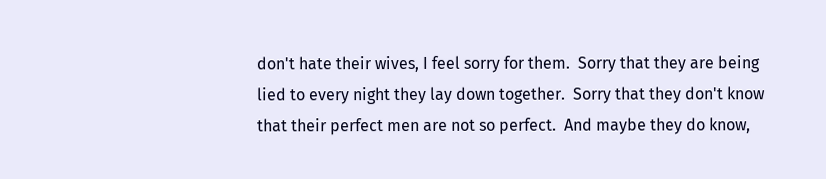don't hate their wives, I feel sorry for them.  Sorry that they are being lied to every night they lay down together.  Sorry that they don't know that their perfect men are not so perfect.  And maybe they do know,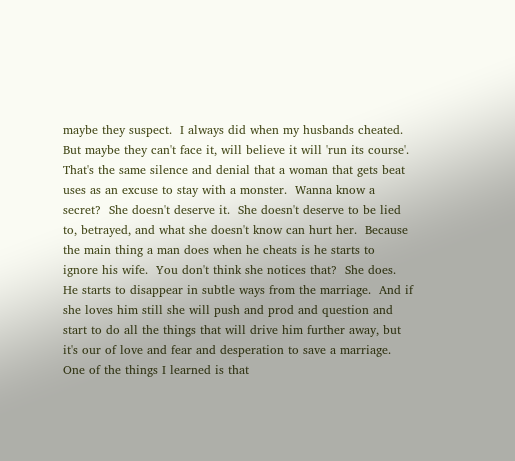maybe they suspect.  I always did when my husbands cheated.  But maybe they can't face it, will believe it will 'run its course'.  That's the same silence and denial that a woman that gets beat uses as an excuse to stay with a monster.  Wanna know a secret?  She doesn't deserve it.  She doesn't deserve to be lied to, betrayed, and what she doesn't know can hurt her.  Because the main thing a man does when he cheats is he starts to ignore his wife.  You don't think she notices that?  She does.  He starts to disappear in subtle ways from the marriage.  And if she loves him still she will push and prod and question and start to do all the things that will drive him further away, but it's our of love and fear and desperation to save a marriage.  One of the things I learned is that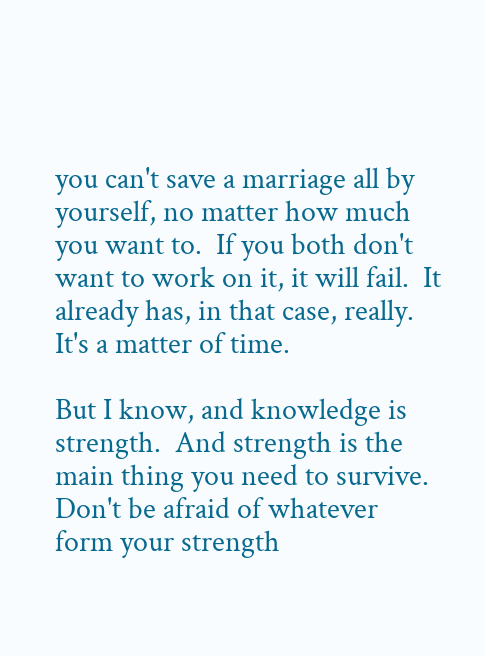you can't save a marriage all by yourself, no matter how much you want to.  If you both don't want to work on it, it will fail.  It already has, in that case, really.  It's a matter of time.

But I know, and knowledge is strength.  And strength is the main thing you need to survive. Don't be afraid of whatever form your strength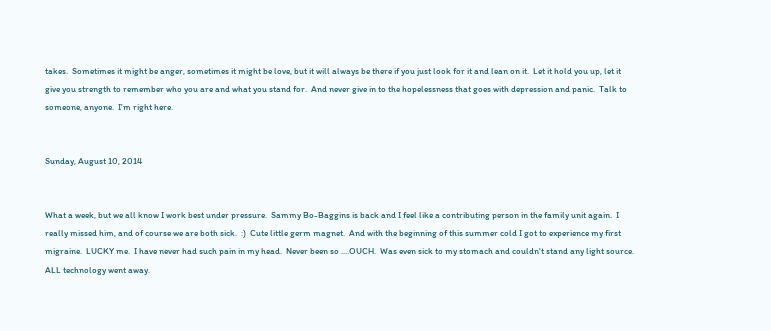takes.  Sometimes it might be anger, sometimes it might be love, but it will always be there if you just look for it and lean on it.  Let it hold you up, let it give you strength to remember who you are and what you stand for.  And never give in to the hopelessness that goes with depression and panic.  Talk to someone, anyone.  I'm right here.


Sunday, August 10, 2014


What a week, but we all know I work best under pressure.  Sammy Bo-Baggins is back and I feel like a contributing person in the family unit again.  I really missed him, and of course we are both sick.  :)  Cute little germ magnet.  And with the beginning of this summer cold I got to experience my first migraine.  LUCKY me.  I have never had such pain in my head.  Never been so ....OUCH.  Was even sick to my stomach and couldn't stand any light source.  ALL technology went away.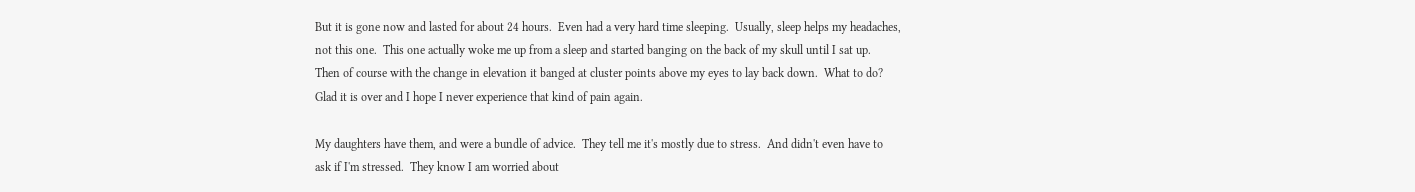But it is gone now and lasted for about 24 hours.  Even had a very hard time sleeping.  Usually, sleep helps my headaches, not this one.  This one actually woke me up from a sleep and started banging on the back of my skull until I sat up.  Then of course with the change in elevation it banged at cluster points above my eyes to lay back down.  What to do?  Glad it is over and I hope I never experience that kind of pain again.

My daughters have them, and were a bundle of advice.  They tell me it's mostly due to stress.  And didn't even have to ask if I'm stressed.  They know I am worried about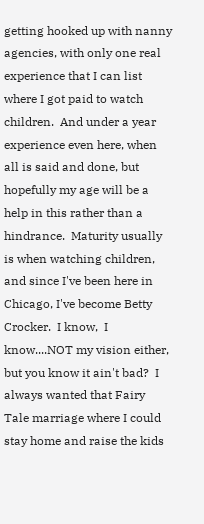getting hooked up with nanny agencies, with only one real experience that I can list where I got paid to watch children.  And under a year experience even here, when all is said and done, but hopefully my age will be a help in this rather than a hindrance.  Maturity usually is when watching children, and since I've been here in Chicago, I've become Betty Crocker.  I know,  I know....NOT my vision either, but you know it ain't bad?  I always wanted that Fairy Tale marriage where I could stay home and raise the kids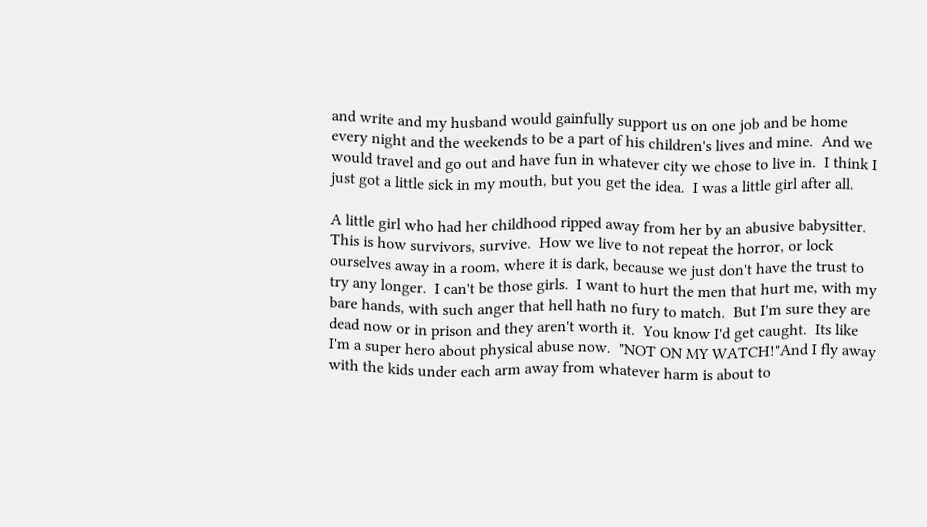and write and my husband would gainfully support us on one job and be home every night and the weekends to be a part of his children's lives and mine.  And we would travel and go out and have fun in whatever city we chose to live in.  I think I just got a little sick in my mouth, but you get the idea.  I was a little girl after all.

A little girl who had her childhood ripped away from her by an abusive babysitter.  This is how survivors, survive.  How we live to not repeat the horror, or lock ourselves away in a room, where it is dark, because we just don't have the trust to try any longer.  I can't be those girls.  I want to hurt the men that hurt me, with my bare hands, with such anger that hell hath no fury to match.  But I'm sure they are dead now or in prison and they aren't worth it.  You know I'd get caught.  Its like I'm a super hero about physical abuse now.  "NOT ON MY WATCH!"And I fly away with the kids under each arm away from whatever harm is about to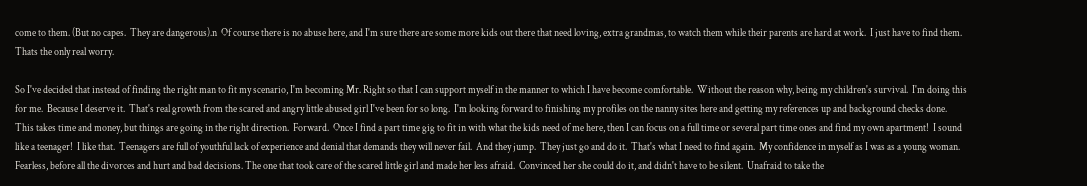come to them. (But no capes.  They are dangerous).n  Of course there is no abuse here, and I'm sure there are some more kids out there that need loving, extra grandmas, to watch them while their parents are hard at work.  I just have to find them.  Thats the only real worry.

So I've decided that instead of finding the right man to fit my scenario, I'm becoming Mr. Right so that I can support myself in the manner to which I have become comfortable.  Without the reason why, being my children's survival.  I'm doing this for me.  Because I deserve it.  That's real growth from the scared and angry little abused girl I've been for so long.  I'm looking forward to finishing my profiles on the nanny sites here and getting my references up and background checks done.  This takes time and money, but things are going in the right direction.  Forward.  Once I find a part time gig to fit in with what the kids need of me here, then I can focus on a full time or several part time ones and find my own apartment!  I sound like a teenager!  I like that.  Teenagers are full of youthful lack of experience and denial that demands they will never fail.  And they jump.  They just go and do it.  That's what I need to find again.  My confidence in myself as I was as a young woman.  Fearless, before all the divorces and hurt and bad decisions. The one that took care of the scared little girl and made her less afraid.  Convinced her she could do it, and didn't have to be silent.  Unafraid to take the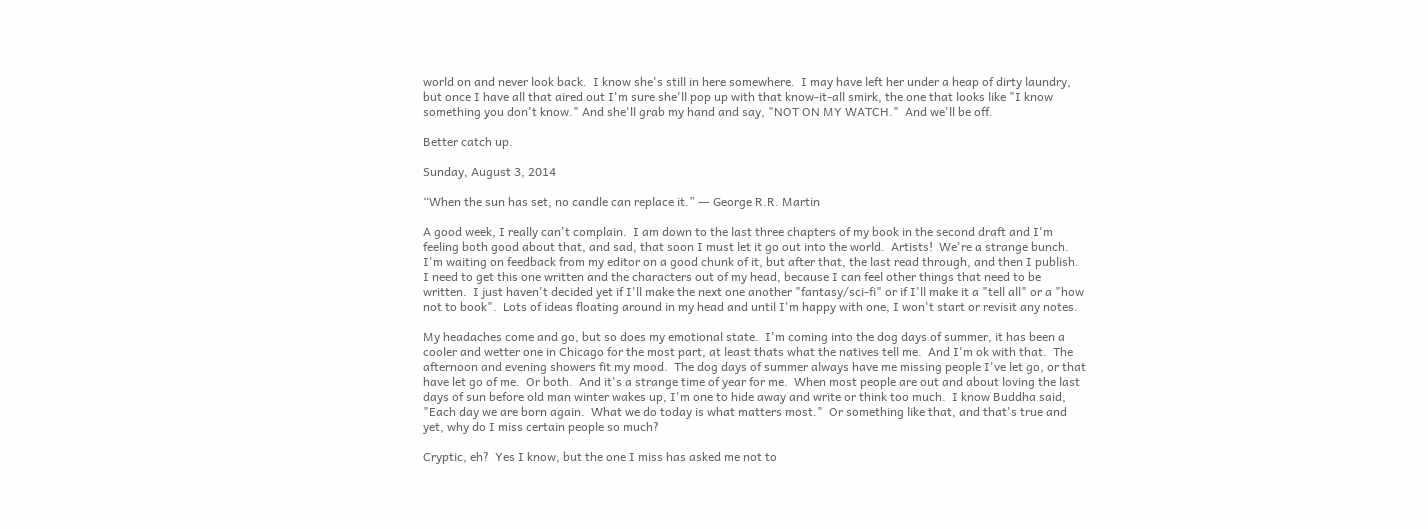world on and never look back.  I know she's still in here somewhere.  I may have left her under a heap of dirty laundry, but once I have all that aired out I'm sure she'll pop up with that know-it-all smirk, the one that looks like "I know something you don't know." And she'll grab my hand and say, "NOT ON MY WATCH."  And we'll be off.

Better catch up.

Sunday, August 3, 2014

“When the sun has set, no candle can replace it.” ― George R.R. Martin

A good week, I really can't complain.  I am down to the last three chapters of my book in the second draft and I'm feeling both good about that, and sad, that soon I must let it go out into the world.  Artists!  We're a strange bunch.  I'm waiting on feedback from my editor on a good chunk of it, but after that, the last read through, and then I publish.  I need to get this one written and the characters out of my head, because I can feel other things that need to be written.  I just haven't decided yet if I'll make the next one another "fantasy/sci-fi" or if I'll make it a "tell all" or a "how not to book".  Lots of ideas floating around in my head and until I'm happy with one, I won't start or revisit any notes.

My headaches come and go, but so does my emotional state.  I'm coming into the dog days of summer, it has been a cooler and wetter one in Chicago for the most part, at least thats what the natives tell me.  And I'm ok with that.  The afternoon and evening showers fit my mood.  The dog days of summer always have me missing people I've let go, or that have let go of me.  Or both.  And it's a strange time of year for me.  When most people are out and about loving the last days of sun before old man winter wakes up, I'm one to hide away and write or think too much.  I know Buddha said, "Each day we are born again.  What we do today is what matters most."  Or something like that, and that's true and yet, why do I miss certain people so much?

Cryptic, eh?  Yes I know, but the one I miss has asked me not to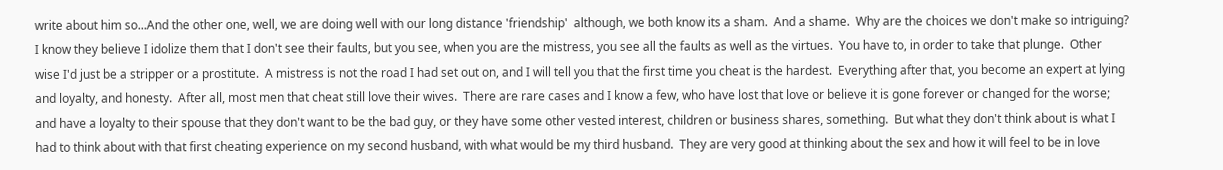write about him so...And the other one, well, we are doing well with our long distance 'friendship'  although, we both know its a sham.  And a shame.  Why are the choices we don't make so intriguing?    I know they believe I idolize them that I don't see their faults, but you see, when you are the mistress, you see all the faults as well as the virtues.  You have to, in order to take that plunge.  Other wise I'd just be a stripper or a prostitute.  A mistress is not the road I had set out on, and I will tell you that the first time you cheat is the hardest.  Everything after that, you become an expert at lying and loyalty, and honesty.  After all, most men that cheat still love their wives.  There are rare cases and I know a few, who have lost that love or believe it is gone forever or changed for the worse; and have a loyalty to their spouse that they don't want to be the bad guy, or they have some other vested interest, children or business shares, something.  But what they don't think about is what I had to think about with that first cheating experience on my second husband, with what would be my third husband.  They are very good at thinking about the sex and how it will feel to be in love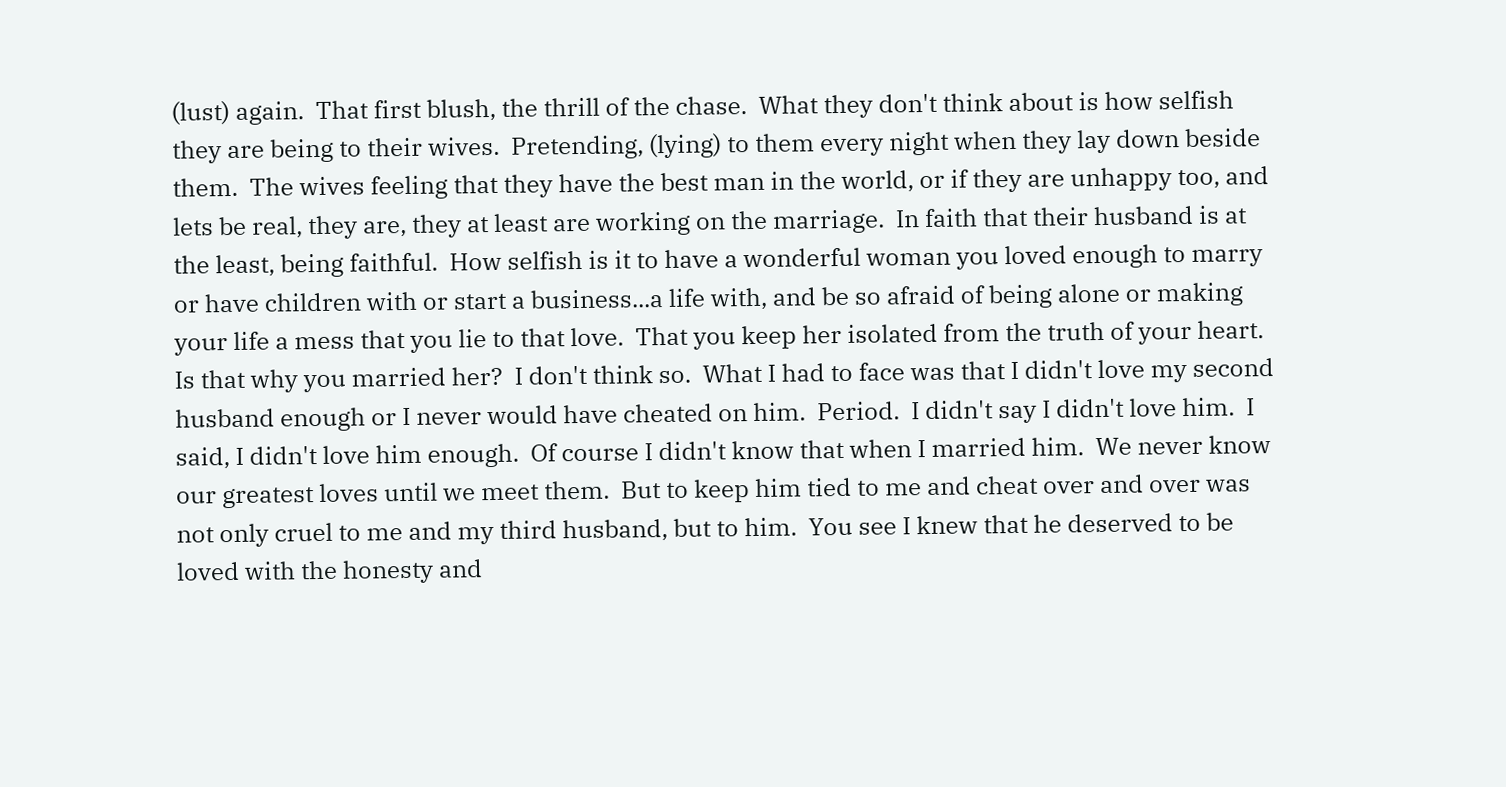(lust) again.  That first blush, the thrill of the chase.  What they don't think about is how selfish they are being to their wives.  Pretending, (lying) to them every night when they lay down beside them.  The wives feeling that they have the best man in the world, or if they are unhappy too, and lets be real, they are, they at least are working on the marriage.  In faith that their husband is at the least, being faithful.  How selfish is it to have a wonderful woman you loved enough to marry or have children with or start a business...a life with, and be so afraid of being alone or making your life a mess that you lie to that love.  That you keep her isolated from the truth of your heart.  Is that why you married her?  I don't think so.  What I had to face was that I didn't love my second husband enough or I never would have cheated on him.  Period.  I didn't say I didn't love him.  I said, I didn't love him enough.  Of course I didn't know that when I married him.  We never know our greatest loves until we meet them.  But to keep him tied to me and cheat over and over was not only cruel to me and my third husband, but to him.  You see I knew that he deserved to be loved with the honesty and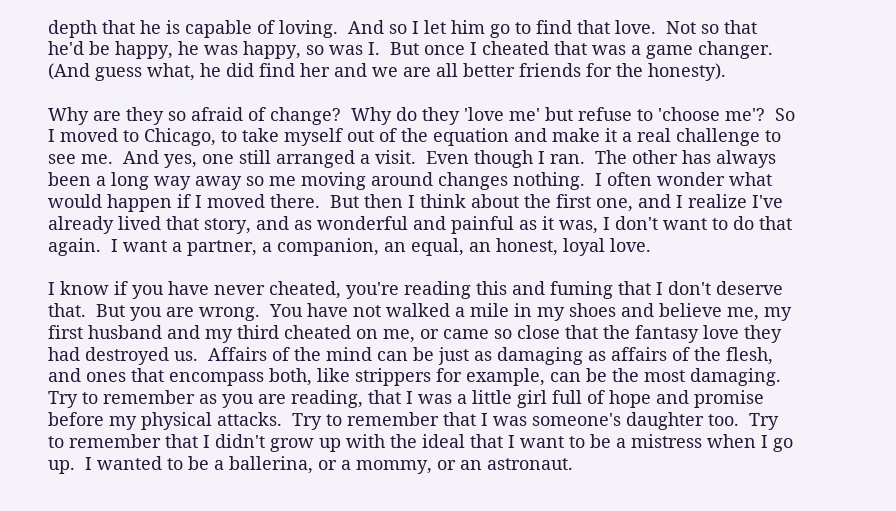depth that he is capable of loving.  And so I let him go to find that love.  Not so that he'd be happy, he was happy, so was I.  But once I cheated that was a game changer.   (And guess what, he did find her and we are all better friends for the honesty).

Why are they so afraid of change?  Why do they 'love me' but refuse to 'choose me'?  So I moved to Chicago, to take myself out of the equation and make it a real challenge to see me.  And yes, one still arranged a visit.  Even though I ran.  The other has always been a long way away so me moving around changes nothing.  I often wonder what would happen if I moved there.  But then I think about the first one, and I realize I've already lived that story, and as wonderful and painful as it was, I don't want to do that again.  I want a partner, a companion, an equal, an honest, loyal love.

I know if you have never cheated, you're reading this and fuming that I don't deserve that.  But you are wrong.  You have not walked a mile in my shoes and believe me, my first husband and my third cheated on me, or came so close that the fantasy love they had destroyed us.  Affairs of the mind can be just as damaging as affairs of the flesh, and ones that encompass both, like strippers for example, can be the most damaging.  Try to remember as you are reading, that I was a little girl full of hope and promise before my physical attacks.  Try to remember that I was someone's daughter too.  Try to remember that I didn't grow up with the ideal that I want to be a mistress when I go up.  I wanted to be a ballerina, or a mommy, or an astronaut.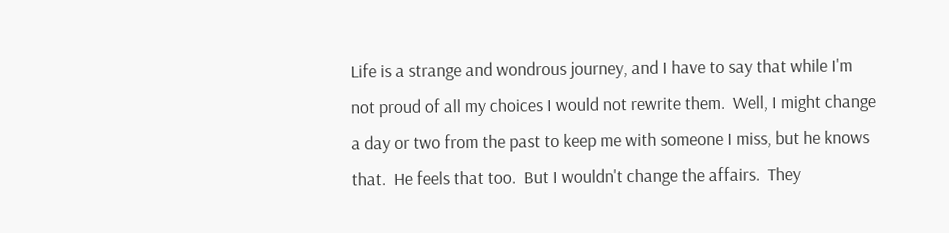Life is a strange and wondrous journey, and I have to say that while I'm not proud of all my choices I would not rewrite them.  Well, I might change a day or two from the past to keep me with someone I miss, but he knows that.  He feels that too.  But I wouldn't change the affairs.  They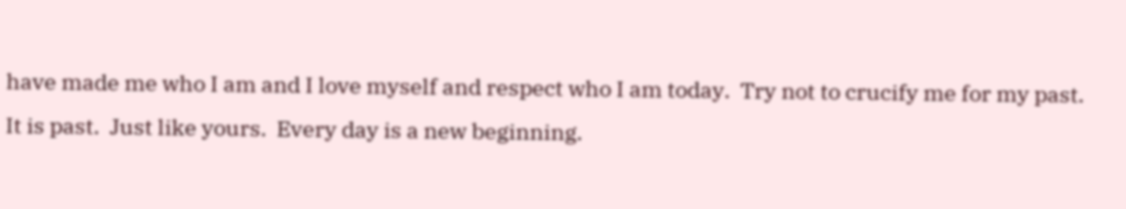have made me who I am and I love myself and respect who I am today.  Try not to crucify me for my past.  It is past.  Just like yours.  Every day is a new beginning.